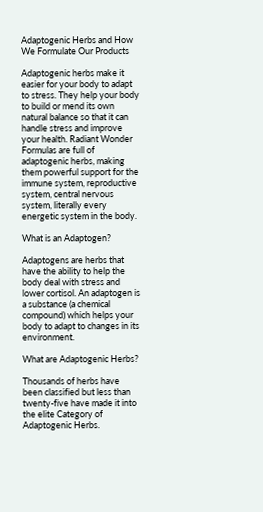Adaptogenic Herbs and How We Formulate Our Products

Adaptogenic herbs make it easier for your body to adapt to stress. They help your body to build or mend its own natural balance so that it can handle stress and improve your health. Radiant Wonder Formulas are full of adaptogenic herbs, making them powerful support for the immune system, reproductive system, central nervous system, literally every energetic system in the body.

What is an Adaptogen?

Adaptogens are herbs that have the ability to help the body deal with stress and lower cortisol. An adaptogen is a substance (a chemical compound) which helps your body to adapt to changes in its environment.

What are Adaptogenic Herbs?

Thousands of herbs have been classified but less than twenty-five have made it into the elite Category of Adaptogenic Herbs.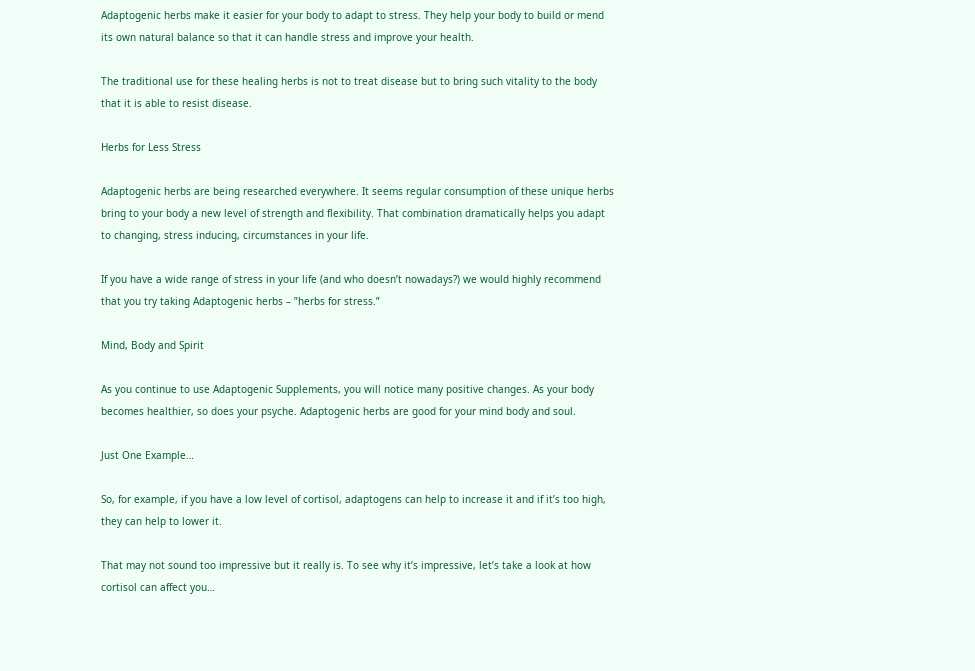Adaptogenic herbs make it easier for your body to adapt to stress. They help your body to build or mend its own natural balance so that it can handle stress and improve your health.

The traditional use for these healing herbs is not to treat disease but to bring such vitality to the body that it is able to resist disease.

Herbs for Less Stress

Adaptogenic herbs are being researched everywhere. It seems regular consumption of these unique herbs bring to your body a new level of strength and flexibility. That combination dramatically helps you adapt to changing, stress inducing, circumstances in your life.

If you have a wide range of stress in your life (and who doesn’t nowadays?) we would highly recommend that you try taking Adaptogenic herbs – ”herbs for stress.”

Mind, Body and Spirit

As you continue to use Adaptogenic Supplements, you will notice many positive changes. As your body becomes healthier, so does your psyche. Adaptogenic herbs are good for your mind body and soul.

Just One Example…

So, for example, if you have a low level of cortisol, adaptogens can help to increase it and if it’s too high, they can help to lower it.

That may not sound too impressive but it really is. To see why it’s impressive, let’s take a look at how cortisol can affect you…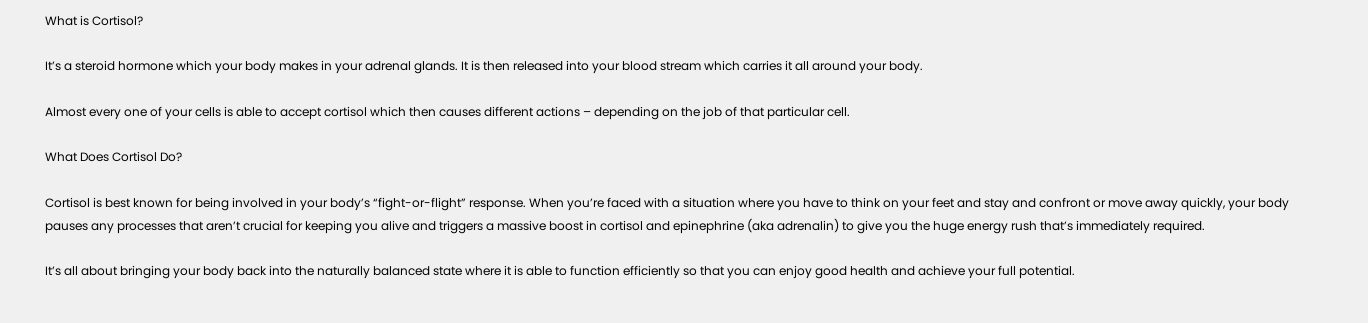What is Cortisol?

It’s a steroid hormone which your body makes in your adrenal glands. It is then released into your blood stream which carries it all around your body.

Almost every one of your cells is able to accept cortisol which then causes different actions – depending on the job of that particular cell.

What Does Cortisol Do?

Cortisol is best known for being involved in your body’s “fight-or-flight” response. When you’re faced with a situation where you have to think on your feet and stay and confront or move away quickly, your body pauses any processes that aren’t crucial for keeping you alive and triggers a massive boost in cortisol and epinephrine (aka adrenalin) to give you the huge energy rush that’s immediately required.

It’s all about bringing your body back into the naturally balanced state where it is able to function efficiently so that you can enjoy good health and achieve your full potential.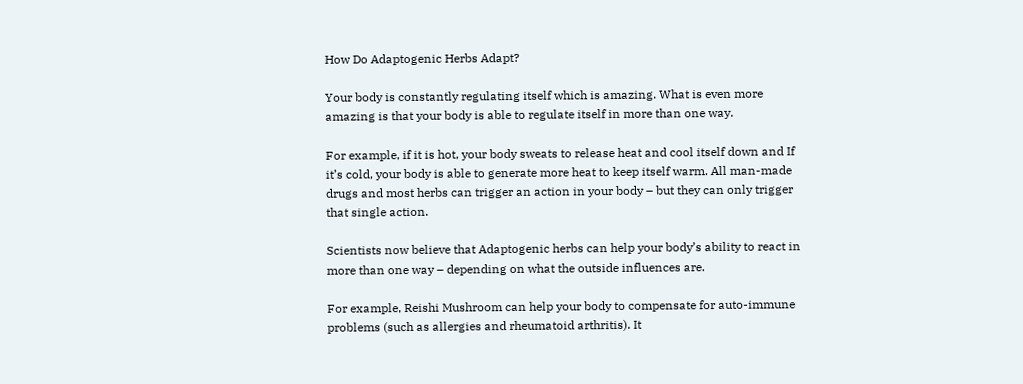How Do Adaptogenic Herbs Adapt?

Your body is constantly regulating itself which is amazing. What is even more amazing is that your body is able to regulate itself in more than one way.

For example, if it is hot, your body sweats to release heat and cool itself down and If it’s cold, your body is able to generate more heat to keep itself warm. All man-made drugs and most herbs can trigger an action in your body – but they can only trigger that single action.

Scientists now believe that Adaptogenic herbs can help your body’s ability to react in more than one way – depending on what the outside influences are.

For example, Reishi Mushroom can help your body to compensate for auto-immune problems (such as allergies and rheumatoid arthritis). It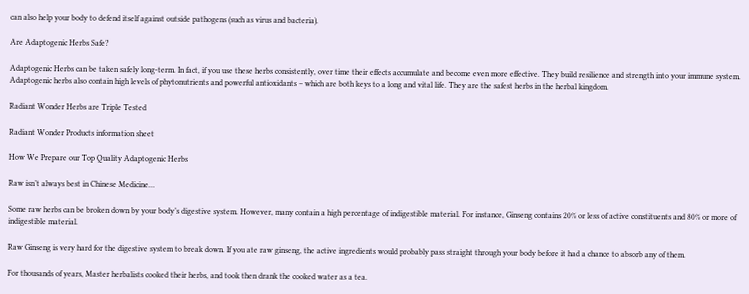can also help your body to defend itself against outside pathogens (such as virus and bacteria).

Are Adaptogenic Herbs Safe?

Adaptogenic Herbs can be taken safely long-term. In fact, if you use these herbs consistently, over time their effects accumulate and become even more effective. They build resilience and strength into your immune system. Adaptogenic herbs also contain high levels of phytonutrients and powerful antioxidants – which are both keys to a long and vital life. They are the safest herbs in the herbal kingdom.

Radiant Wonder Herbs are Triple Tested

Radiant Wonder Products information sheet

How We Prepare our Top Quality Adaptogenic Herbs

Raw isn’t always best in Chinese Medicine…

Some raw herbs can be broken down by your body’s digestive system. However, many contain a high percentage of indigestible material. For instance, Ginseng contains 20% or less of active constituents and 80% or more of indigestible material.

Raw Ginseng is very hard for the digestive system to break down. If you ate raw ginseng, the active ingredients would probably pass straight through your body before it had a chance to absorb any of them.

For thousands of years, Master herbalists cooked their herbs, and took then drank the cooked water as a tea.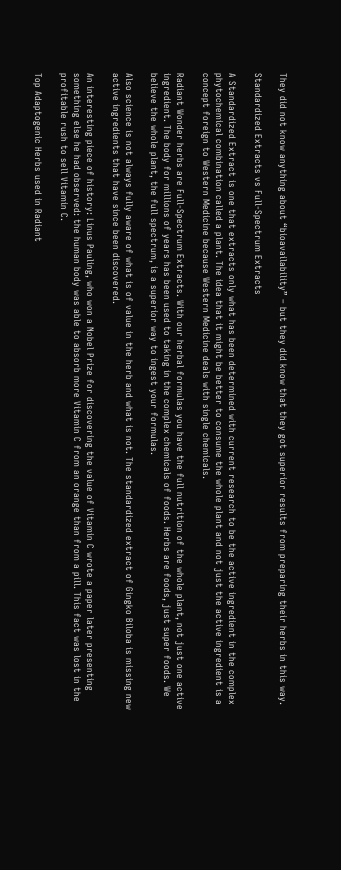They did not know anything about “bioavailability” – but they did know that they got superior results from preparing their herbs in this way.

Standardized Extracts vs Full-Spectrum Extracts

A Standardized Extract is one that extracts only what has been determined with current research to be the active ingredient in the complex phytochemical combination called a plant. The idea that it might be better to consume the whole plant and not just the active ingredient is a concept foreign to Western Medicine because Western Medicine deals with single chemicals.

Radiant Wonder herbs are Full-Spectrum Extracts. With our herbal formulas you have the full nutrition of the whole plant, not just one active ingredient. The body for millions of years has been used to taking in the complex chemicals of foods. Herbs are foods, just super foods. We believe the whole plant, the full spectrum, is a superior way to ingest your formulas.

Also science is not always fully aware of what is of value in the herb and what is not. The standardized extract of Gingko Biloba is missing new active ingredients that have since been discovered.

An interesting piece of history: Linus Pauling, who won a Nobel Prize for discovering the value of Vitamin C wrote a paper later presenting something else he had observed: the human body was able to absorb more Vitamin C from an orange than from a pill. This fact was lost in the profitable rush to sell Vitamin C.

Top Adaptogenic Herbs used in Radiant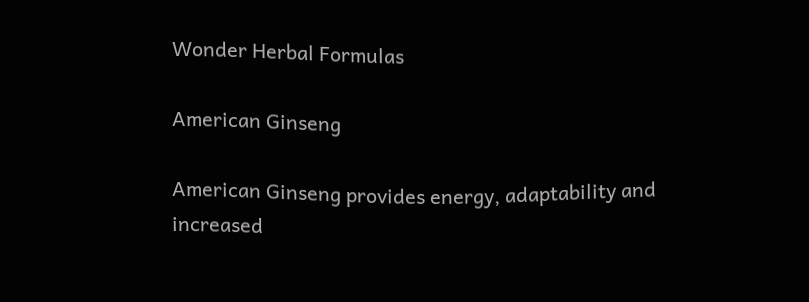Wonder Herbal Formulas

American Ginseng

American Ginseng provides energy, adaptability and increased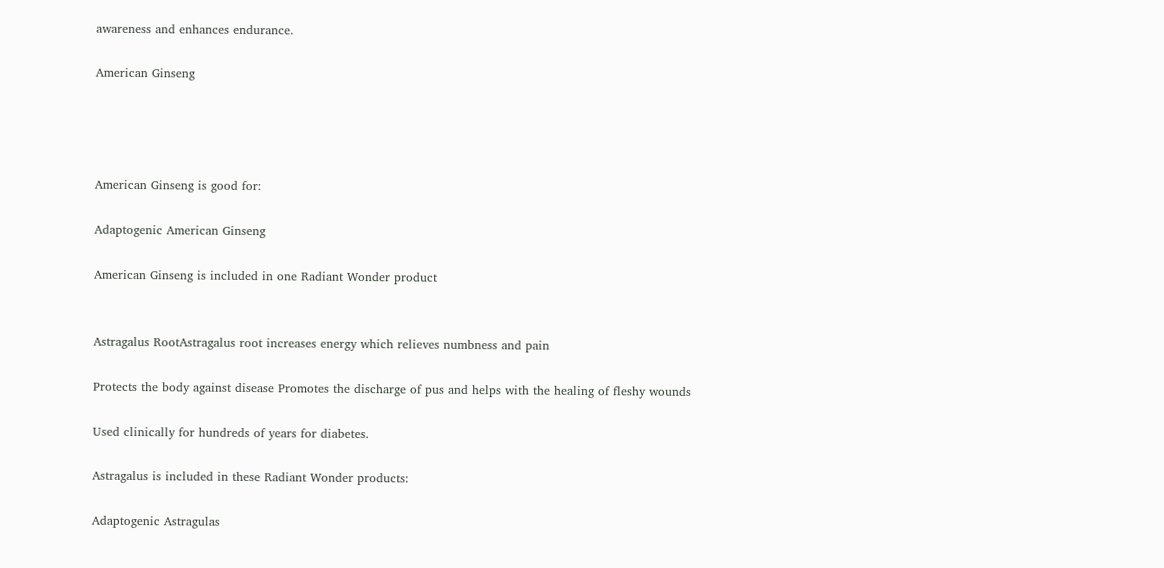awareness and enhances endurance.

American Ginseng




American Ginseng is good for:

Adaptogenic American Ginseng

American Ginseng is included in one Radiant Wonder product


Astragalus RootAstragalus root increases energy which relieves numbness and pain

Protects the body against disease Promotes the discharge of pus and helps with the healing of fleshy wounds

Used clinically for hundreds of years for diabetes.

Astragalus is included in these Radiant Wonder products:

Adaptogenic Astragulas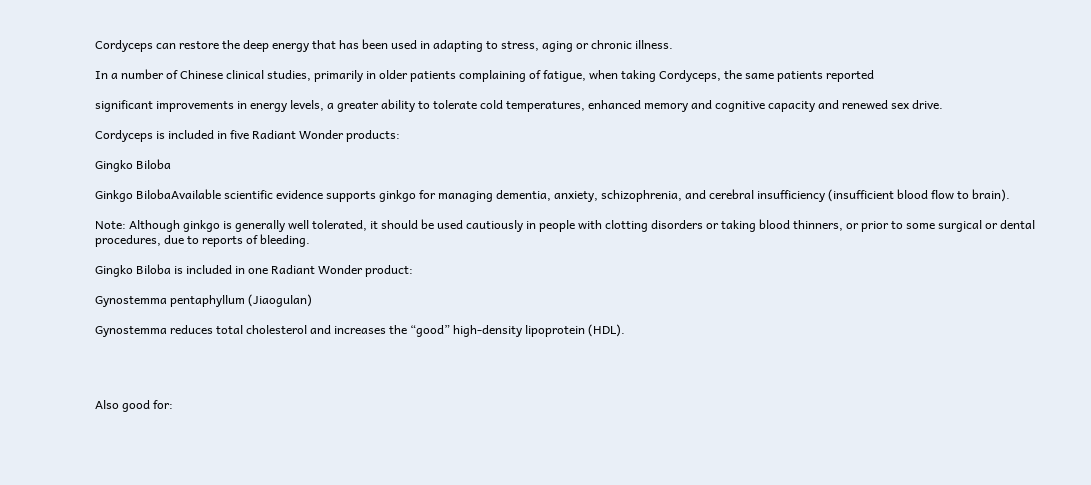Cordyceps can restore the deep energy that has been used in adapting to stress, aging or chronic illness.

In a number of Chinese clinical studies, primarily in older patients complaining of fatigue, when taking Cordyceps, the same patients reported

significant improvements in energy levels, a greater ability to tolerate cold temperatures, enhanced memory and cognitive capacity and renewed sex drive.

Cordyceps is included in five Radiant Wonder products:

Gingko Biloba

Ginkgo BilobaAvailable scientific evidence supports ginkgo for managing dementia, anxiety, schizophrenia, and cerebral insufficiency (insufficient blood flow to brain).

Note: Although ginkgo is generally well tolerated, it should be used cautiously in people with clotting disorders or taking blood thinners, or prior to some surgical or dental procedures, due to reports of bleeding.

Gingko Biloba is included in one Radiant Wonder product:

Gynostemma pentaphyllum (Jiaogulan)

Gynostemma reduces total cholesterol and increases the “good” high-density lipoprotein (HDL).




Also good for: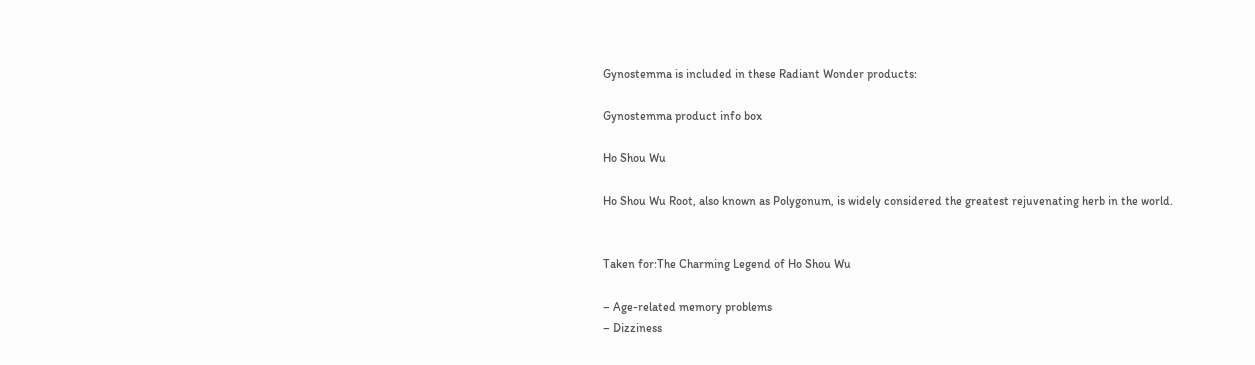Gynostemma is included in these Radiant Wonder products:

Gynostemma product info box

Ho Shou Wu

Ho Shou Wu Root, also known as Polygonum, is widely considered the greatest rejuvenating herb in the world.


Taken for:The Charming Legend of Ho Shou Wu

– Age-related memory problems
– Dizziness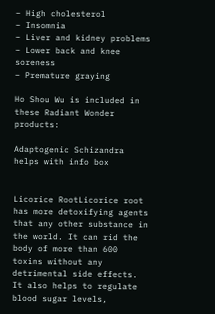– High cholesterol
– Insomnia
– Liver and kidney problems
– Lower back and knee soreness
– Premature graying

Ho Shou Wu is included in these Radiant Wonder products:

Adaptogenic Schizandra helps with info box


Licorice RootLicorice root has more detoxifying agents that any other substance in the world. It can rid the body of more than 600 toxins without any detrimental side effects. It also helps to regulate blood sugar levels,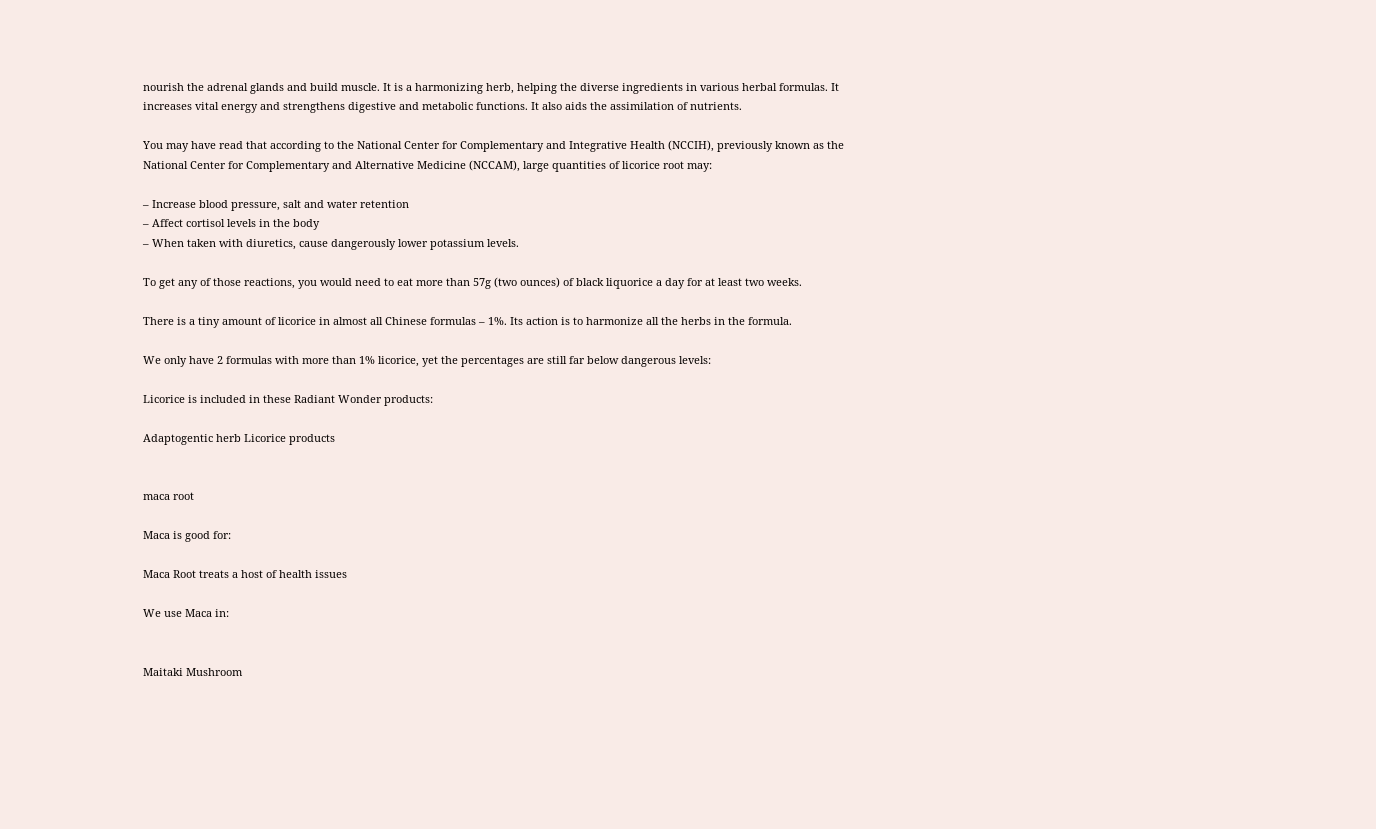nourish the adrenal glands and build muscle. It is a harmonizing herb, helping the diverse ingredients in various herbal formulas. It increases vital energy and strengthens digestive and metabolic functions. It also aids the assimilation of nutrients.

You may have read that according to the National Center for Complementary and Integrative Health (NCCIH), previously known as the National Center for Complementary and Alternative Medicine (NCCAM), large quantities of licorice root may:

– Increase blood pressure, salt and water retention
– Affect cortisol levels in the body
– When taken with diuretics, cause dangerously lower potassium levels.

To get any of those reactions, you would need to eat more than 57g (two ounces) of black liquorice a day for at least two weeks.

There is a tiny amount of licorice in almost all Chinese formulas – 1%. Its action is to harmonize all the herbs in the formula.

We only have 2 formulas with more than 1% licorice, yet the percentages are still far below dangerous levels:

Licorice is included in these Radiant Wonder products:

Adaptogentic herb Licorice products


maca root

Maca is good for:

Maca Root treats a host of health issues

We use Maca in:


Maitaki Mushroom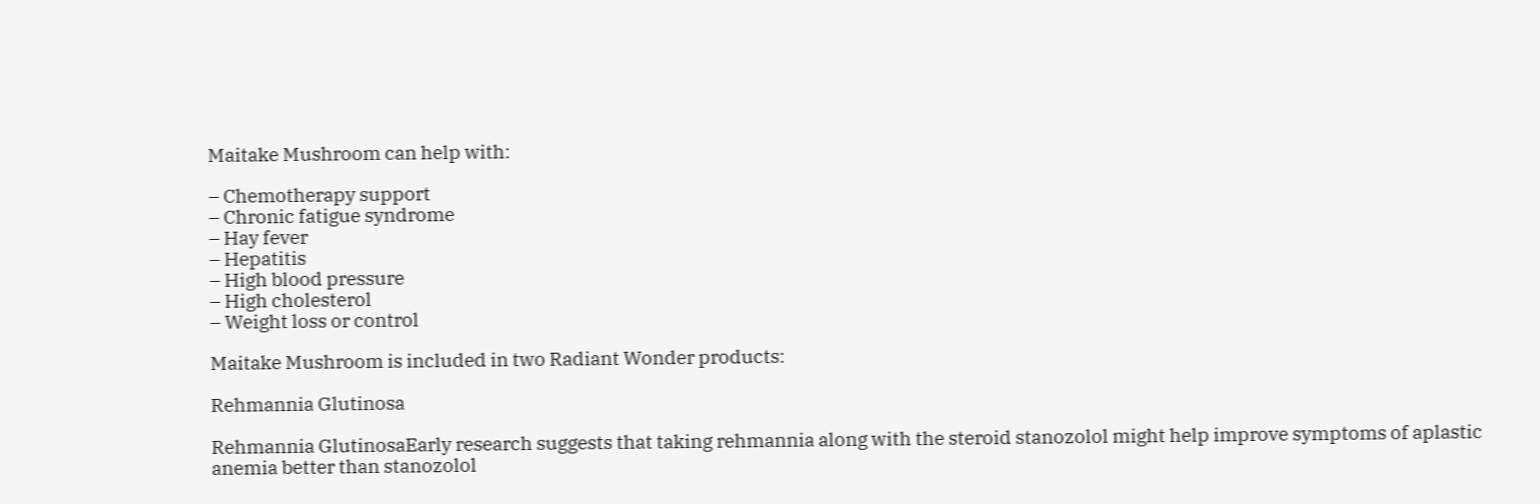Maitake Mushroom can help with:

– Chemotherapy support
– Chronic fatigue syndrome
– Hay fever
– Hepatitis
– High blood pressure
– High cholesterol
– Weight loss or control

Maitake Mushroom is included in two Radiant Wonder products:

Rehmannia Glutinosa

Rehmannia GlutinosaEarly research suggests that taking rehmannia along with the steroid stanozolol might help improve symptoms of aplastic anemia better than stanozolol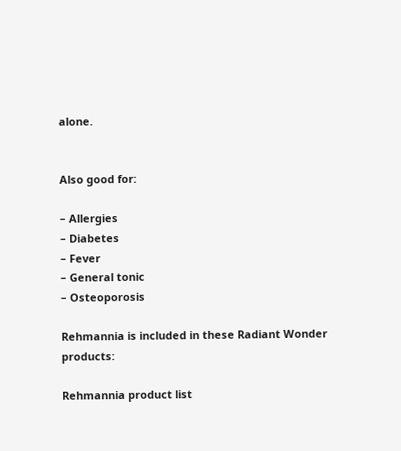alone.


Also good for:

– Allergies
– Diabetes
– Fever
– General tonic
– Osteoporosis

Rehmannia is included in these Radiant Wonder products:

Rehmannia product list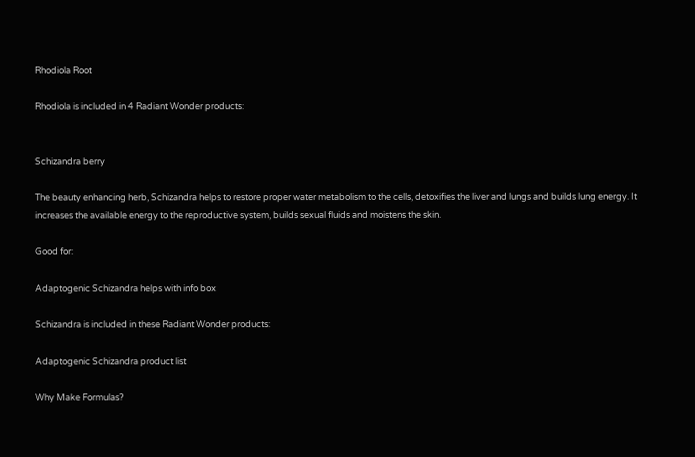Rhodiola Root

Rhodiola is included in 4 Radiant Wonder products:


Schizandra berry

The beauty enhancing herb, Schizandra helps to restore proper water metabolism to the cells, detoxifies the liver and lungs and builds lung energy. It increases the available energy to the reproductive system, builds sexual fluids and moistens the skin.

Good for:

Adaptogenic Schizandra helps with info box

Schizandra is included in these Radiant Wonder products:

Adaptogenic Schizandra product list

Why Make Formulas?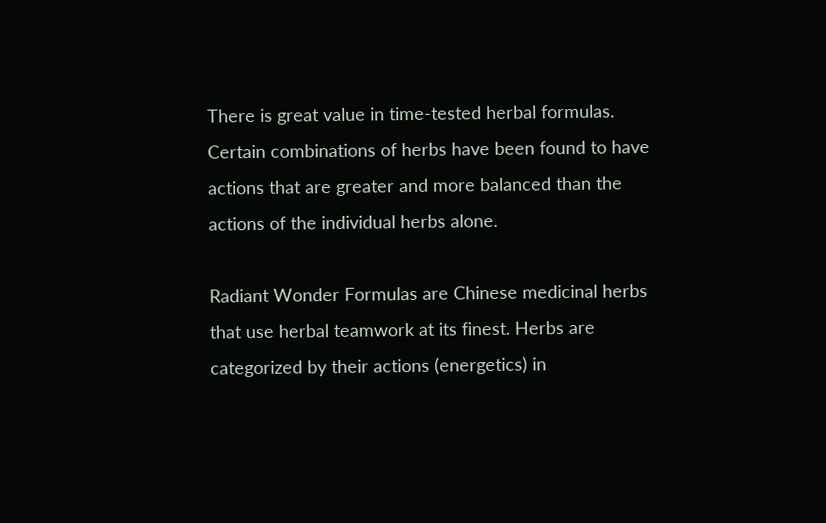There is great value in time-tested herbal formulas. Certain combinations of herbs have been found to have actions that are greater and more balanced than the actions of the individual herbs alone.

Radiant Wonder Formulas are Chinese medicinal herbs that use herbal teamwork at its finest. Herbs are categorized by their actions (energetics) in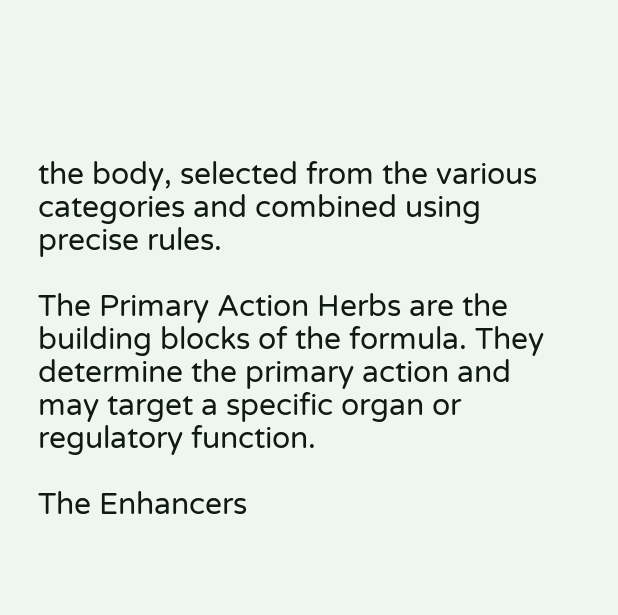the body, selected from the various categories and combined using precise rules.

The Primary Action Herbs are the building blocks of the formula. They determine the primary action and may target a specific organ or regulatory function.

The Enhancers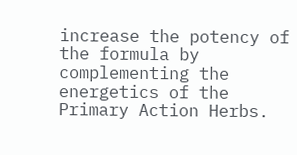increase the potency of the formula by complementing the energetics of the Primary Action Herbs.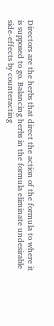Directors are the herbs that direct the action of the formula to where it is supposed to go. Balancing herbs in the formula eliminate undesirable side-effects by counteracting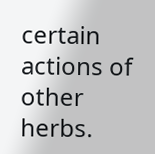certain actions of other herbs.